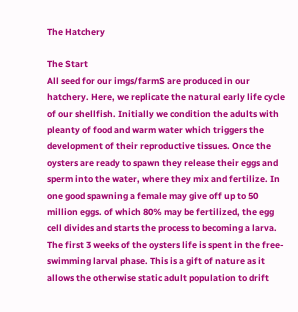The Hatchery

The Start
All seed for our imgs/farmS are produced in our hatchery. Here, we replicate the natural early life cycle of our shellfish. Initially we condition the adults with pleanty of food and warm water which triggers the development of their reproductive tissues. Once the oysters are ready to spawn they release their eggs and sperm into the water, where they mix and fertilize. In one good spawning a female may give off up to 50 million eggs. of which 80% may be fertilized, the egg cell divides and starts the process to becoming a larva.
The first 3 weeks of the oysters life is spent in the free-swimming larval phase. This is a gift of nature as it allows the otherwise static adult population to drift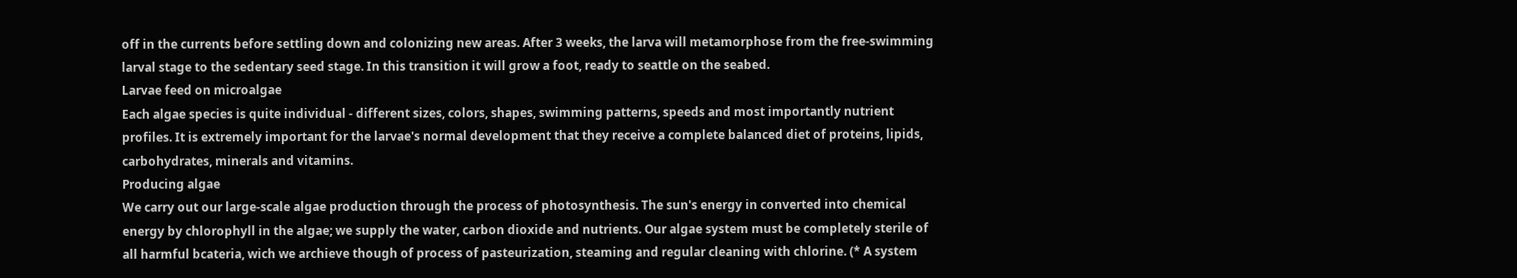off in the currents before settling down and colonizing new areas. After 3 weeks, the larva will metamorphose from the free-swimming larval stage to the sedentary seed stage. In this transition it will grow a foot, ready to seattle on the seabed.
Larvae feed on microalgae
Each algae species is quite individual - different sizes, colors, shapes, swimming patterns, speeds and most importantly nutrient profiles. It is extremely important for the larvae's normal development that they receive a complete balanced diet of proteins, lipids, carbohydrates, minerals and vitamins.
Producing algae
We carry out our large-scale algae production through the process of photosynthesis. The sun's energy in converted into chemical energy by chlorophyll in the algae; we supply the water, carbon dioxide and nutrients. Our algae system must be completely sterile of all harmful bcateria, wich we archieve though of process of pasteurization, steaming and regular cleaning with chlorine. (* A system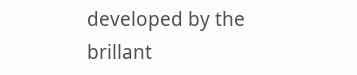developed by the brillant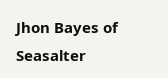Jhon Bayes of Seasalter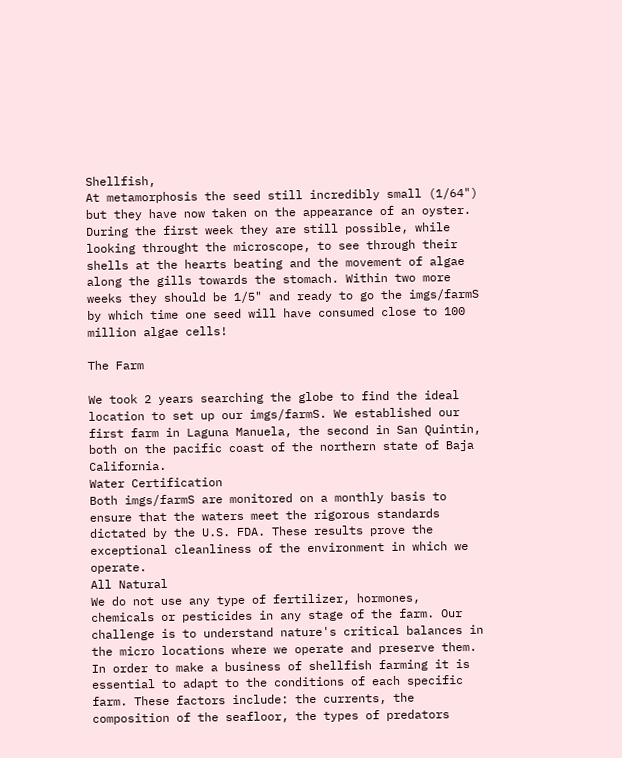Shellfish,
At metamorphosis the seed still incredibly small (1/64") but they have now taken on the appearance of an oyster. During the first week they are still possible, while looking throught the microscope, to see through their shells at the hearts beating and the movement of algae along the gills towards the stomach. Within two more weeks they should be 1/5" and ready to go the imgs/farmS by which time one seed will have consumed close to 100 million algae cells!

The Farm

We took 2 years searching the globe to find the ideal location to set up our imgs/farmS. We established our first farm in Laguna Manuela, the second in San Quintin, both on the pacific coast of the northern state of Baja California.
Water Certification
Both imgs/farmS are monitored on a monthly basis to ensure that the waters meet the rigorous standards dictated by the U.S. FDA. These results prove the exceptional cleanliness of the environment in which we operate.
All Natural
We do not use any type of fertilizer, hormones, chemicals or pesticides in any stage of the farm. Our challenge is to understand nature's critical balances in the micro locations where we operate and preserve them.
In order to make a business of shellfish farming it is essential to adapt to the conditions of each specific farm. These factors include: the currents, the composition of the seafloor, the types of predators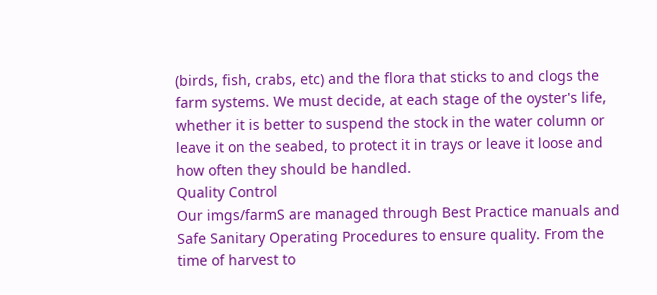(birds, fish, crabs, etc) and the flora that sticks to and clogs the farm systems. We must decide, at each stage of the oyster's life, whether it is better to suspend the stock in the water column or leave it on the seabed, to protect it in trays or leave it loose and how often they should be handled.
Quality Control
Our imgs/farmS are managed through Best Practice manuals and Safe Sanitary Operating Procedures to ensure quality. From the time of harvest to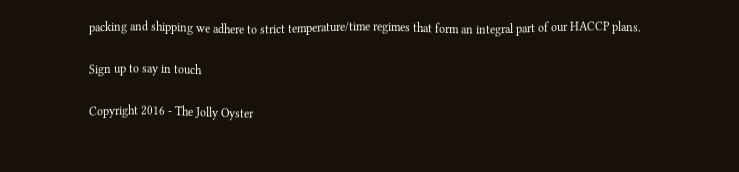packing and shipping we adhere to strict temperature/time regimes that form an integral part of our HACCP plans.

Sign up to say in touch

Copyright 2016 - The Jolly Oyster